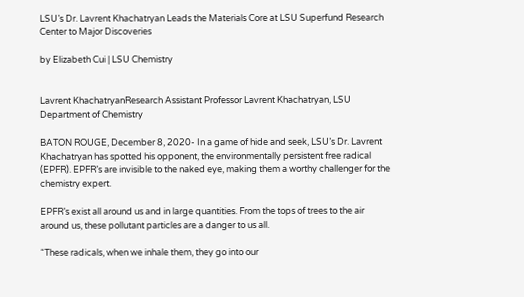LSU’s Dr. Lavrent Khachatryan Leads the Materials Core at LSU Superfund Research Center to Major Discoveries

by Elizabeth Cui | LSU Chemistry


Lavrent KhachatryanResearch Assistant Professor Lavrent Khachatryan, LSU Department of Chemistry

BATON ROUGE, December 8, 2020- In a game of hide and seek, LSU’s Dr. Lavrent Khachatryan has spotted his opponent, the environmentally persistent free radical (EPFR). EPFR’s are invisible to the naked eye, making them a worthy challenger for the chemistry expert.

EPFR’s exist all around us and in large quantities. From the tops of trees to the air around us, these pollutant particles are a danger to us all.

“These radicals, when we inhale them, they go into our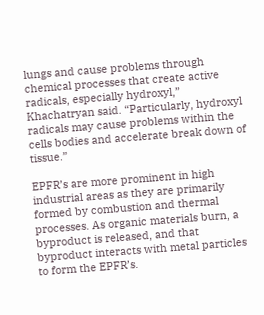lungs and cause problems through chemical processes that create active radicals, especially hydroxyl,” Khachatryan said. “Particularly, hydroxyl radicals may cause problems within the cells bodies and accelerate break down of tissue.”

EPFR’s are more prominent in high industrial areas as they are primarily formed by combustion and thermal processes. As organic materials burn, a byproduct is released, and that byproduct interacts with metal particles to form the EPFR’s.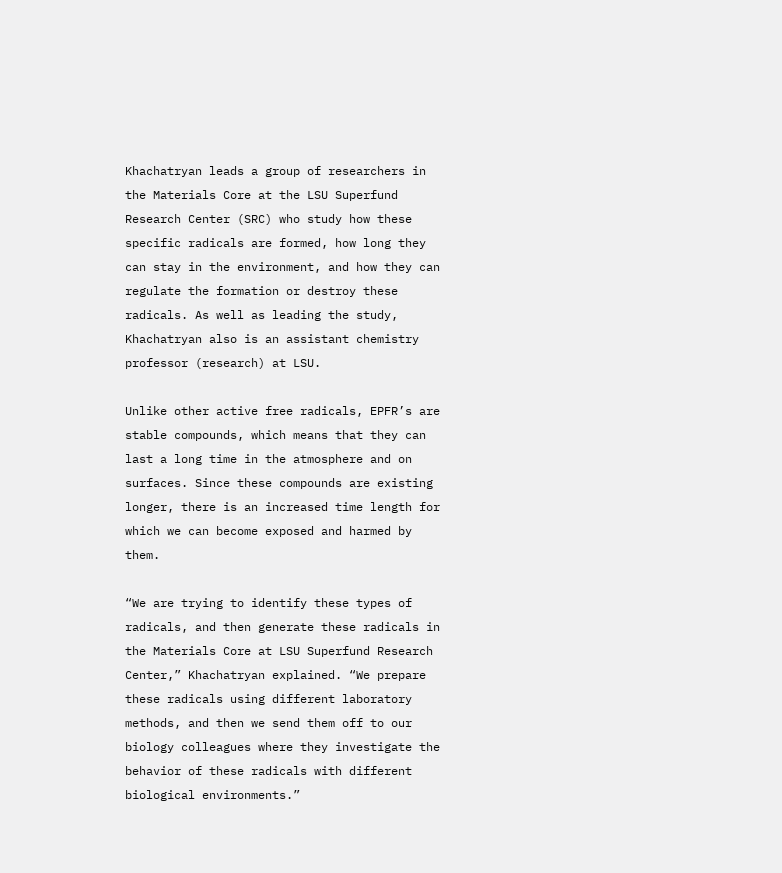Khachatryan leads a group of researchers in the Materials Core at the LSU Superfund Research Center (SRC) who study how these specific radicals are formed, how long they can stay in the environment, and how they can regulate the formation or destroy these radicals. As well as leading the study, Khachatryan also is an assistant chemistry professor (research) at LSU.

Unlike other active free radicals, EPFR’s are stable compounds, which means that they can last a long time in the atmosphere and on surfaces. Since these compounds are existing longer, there is an increased time length for which we can become exposed and harmed by them.

“We are trying to identify these types of radicals, and then generate these radicals in the Materials Core at LSU Superfund Research Center,” Khachatryan explained. “We prepare these radicals using different laboratory methods, and then we send them off to our biology colleagues where they investigate the behavior of these radicals with different biological environments.”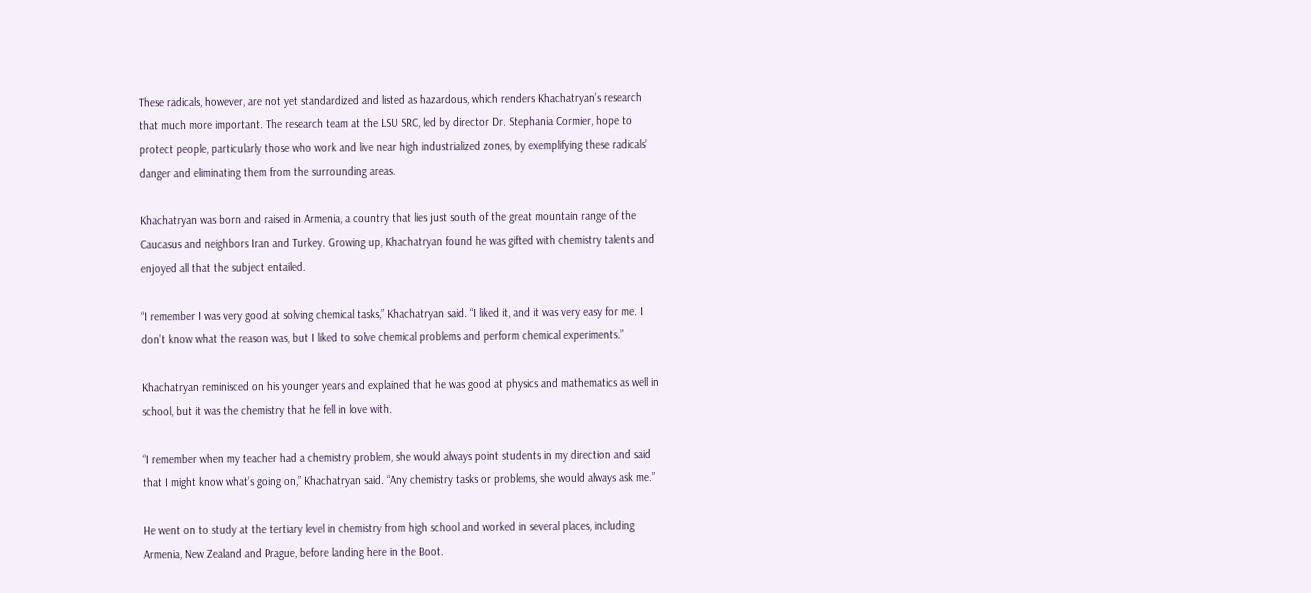These radicals, however, are not yet standardized and listed as hazardous, which renders Khachatryan’s research that much more important. The research team at the LSU SRC, led by director Dr. Stephania Cormier, hope to protect people, particularly those who work and live near high industrialized zones, by exemplifying these radicals’ danger and eliminating them from the surrounding areas.

Khachatryan was born and raised in Armenia, a country that lies just south of the great mountain range of the Caucasus and neighbors Iran and Turkey. Growing up, Khachatryan found he was gifted with chemistry talents and enjoyed all that the subject entailed.

“I remember I was very good at solving chemical tasks,” Khachatryan said. “I liked it, and it was very easy for me. I don’t know what the reason was, but I liked to solve chemical problems and perform chemical experiments.”

Khachatryan reminisced on his younger years and explained that he was good at physics and mathematics as well in school, but it was the chemistry that he fell in love with.

“I remember when my teacher had a chemistry problem, she would always point students in my direction and said that I might know what’s going on,” Khachatryan said. “Any chemistry tasks or problems, she would always ask me.”

He went on to study at the tertiary level in chemistry from high school and worked in several places, including Armenia, New Zealand and Prague, before landing here in the Boot.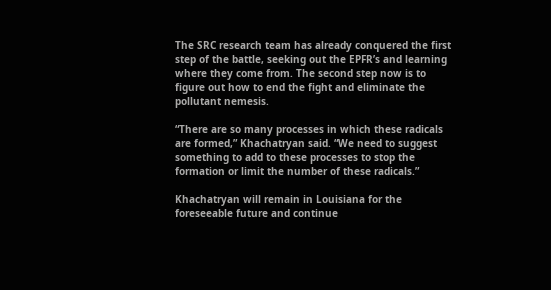The SRC research team has already conquered the first step of the battle, seeking out the EPFR’s and learning where they come from. The second step now is to figure out how to end the fight and eliminate the pollutant nemesis.

“There are so many processes in which these radicals are formed,” Khachatryan said. “We need to suggest something to add to these processes to stop the formation or limit the number of these radicals.”

Khachatryan will remain in Louisiana for the foreseeable future and continue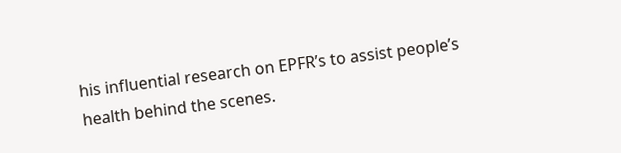his influential research on EPFR’s to assist people’s health behind the scenes.